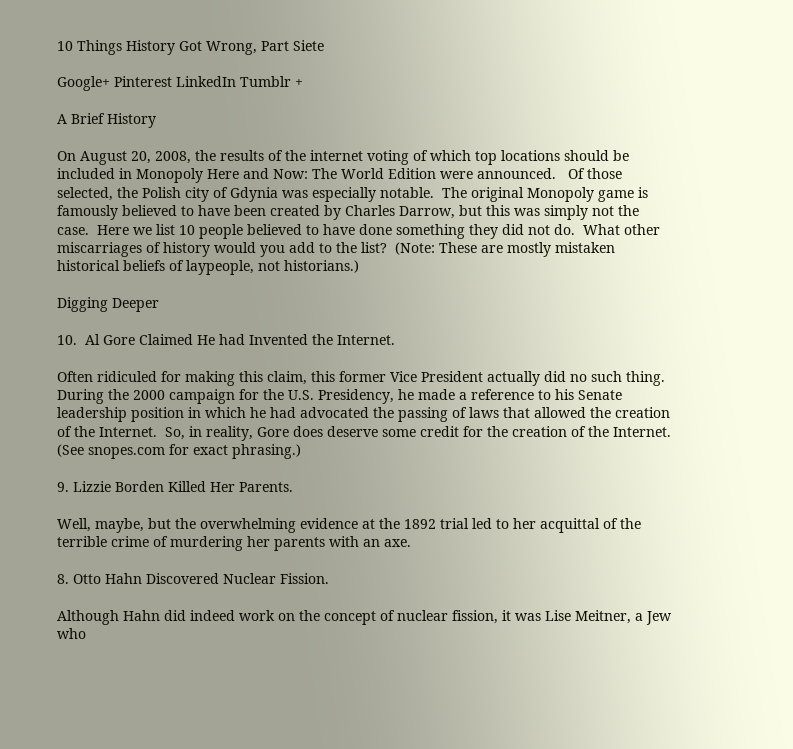10 Things History Got Wrong, Part Siete

Google+ Pinterest LinkedIn Tumblr +

A Brief History

On August 20, 2008, the results of the internet voting of which top locations should be included in Monopoly Here and Now: The World Edition were announced.   Of those selected, the Polish city of Gdynia was especially notable.  The original Monopoly game is famously believed to have been created by Charles Darrow, but this was simply not the case.  Here we list 10 people believed to have done something they did not do.  What other miscarriages of history would you add to the list?  (Note: These are mostly mistaken historical beliefs of laypeople, not historians.)

Digging Deeper

10.  Al Gore Claimed He had Invented the Internet.

Often ridiculed for making this claim, this former Vice President actually did no such thing.  During the 2000 campaign for the U.S. Presidency, he made a reference to his Senate leadership position in which he had advocated the passing of laws that allowed the creation of the Internet.  So, in reality, Gore does deserve some credit for the creation of the Internet.  (See snopes.com for exact phrasing.)

9. Lizzie Borden Killed Her Parents.

Well, maybe, but the overwhelming evidence at the 1892 trial led to her acquittal of the terrible crime of murdering her parents with an axe.

8. Otto Hahn Discovered Nuclear Fission.

Although Hahn did indeed work on the concept of nuclear fission, it was Lise Meitner, a Jew who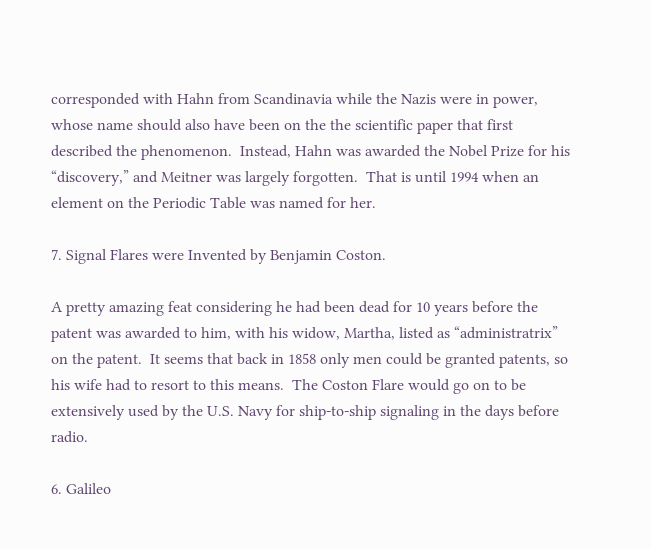corresponded with Hahn from Scandinavia while the Nazis were in power, whose name should also have been on the the scientific paper that first described the phenomenon.  Instead, Hahn was awarded the Nobel Prize for his “discovery,” and Meitner was largely forgotten.  That is until 1994 when an element on the Periodic Table was named for her.

7. Signal Flares were Invented by Benjamin Coston.

A pretty amazing feat considering he had been dead for 10 years before the patent was awarded to him, with his widow, Martha, listed as “administratrix” on the patent.  It seems that back in 1858 only men could be granted patents, so his wife had to resort to this means.  The Coston Flare would go on to be extensively used by the U.S. Navy for ship-to-ship signaling in the days before radio.

6. Galileo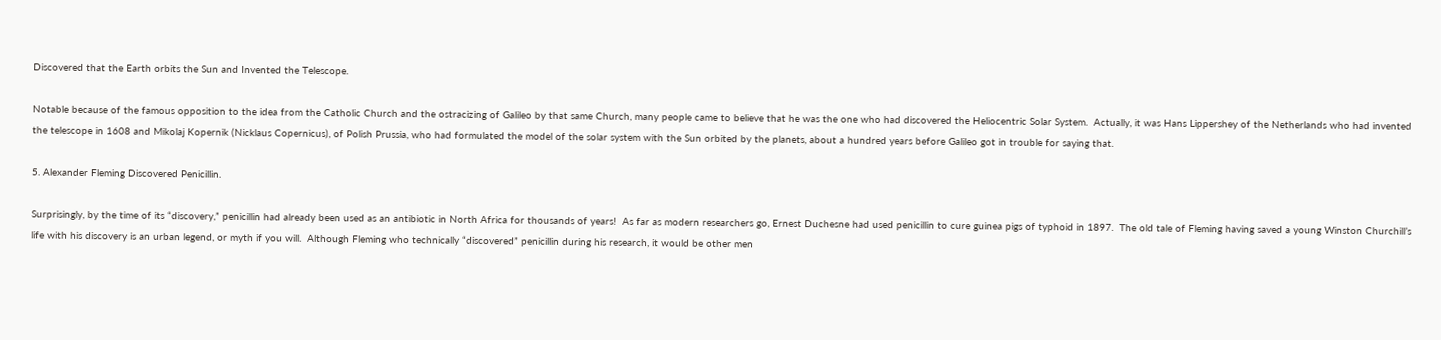Discovered that the Earth orbits the Sun and Invented the Telescope.

Notable because of the famous opposition to the idea from the Catholic Church and the ostracizing of Galileo by that same Church, many people came to believe that he was the one who had discovered the Heliocentric Solar System.  Actually, it was Hans Lippershey of the Netherlands who had invented the telescope in 1608 and Mikolaj Kopernik (Nicklaus Copernicus), of Polish Prussia, who had formulated the model of the solar system with the Sun orbited by the planets, about a hundred years before Galileo got in trouble for saying that.

5. Alexander Fleming Discovered Penicillin.

Surprisingly, by the time of its “discovery,” penicillin had already been used as an antibiotic in North Africa for thousands of years!  As far as modern researchers go, Ernest Duchesne had used penicillin to cure guinea pigs of typhoid in 1897.  The old tale of Fleming having saved a young Winston Churchill’s life with his discovery is an urban legend, or myth if you will.  Although Fleming who technically “discovered” penicillin during his research, it would be other men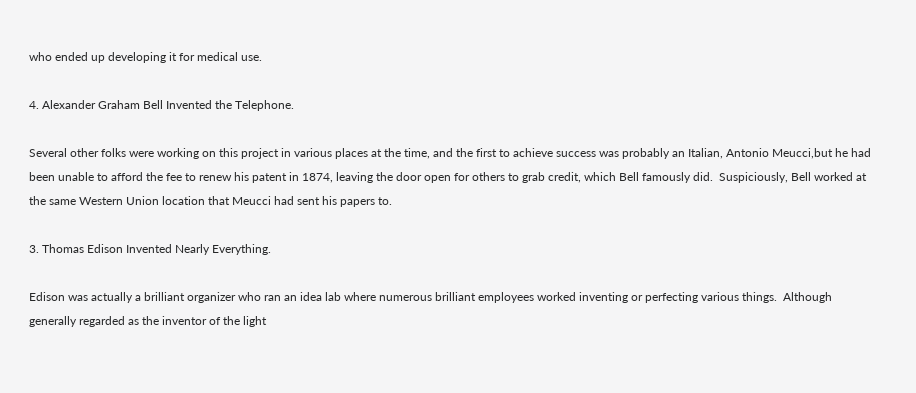who ended up developing it for medical use.

4. Alexander Graham Bell Invented the Telephone.

Several other folks were working on this project in various places at the time, and the first to achieve success was probably an Italian, Antonio Meucci,but he had been unable to afford the fee to renew his patent in 1874, leaving the door open for others to grab credit, which Bell famously did.  Suspiciously, Bell worked at the same Western Union location that Meucci had sent his papers to.

3. Thomas Edison Invented Nearly Everything.

Edison was actually a brilliant organizer who ran an idea lab where numerous brilliant employees worked inventing or perfecting various things.  Although generally regarded as the inventor of the light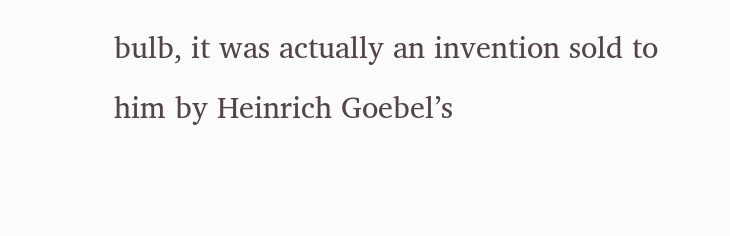bulb, it was actually an invention sold to him by Heinrich Goebel’s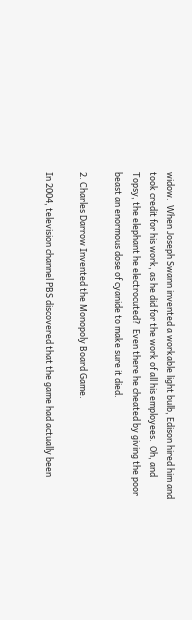widow.  When Joseph Swann invented a workable light bulb, Edison hired him and took credit for his work, as he did for the work of all his employees.  Oh, and Topsy, the elephant he electrocuted?  Even there he cheated by giving the poor beast an enormous dose of cyanide to make sure it died.

2. Charles Darrow Invented the Monopoly Board Game.

In 2004, television channel PBS discovered that the game had actually been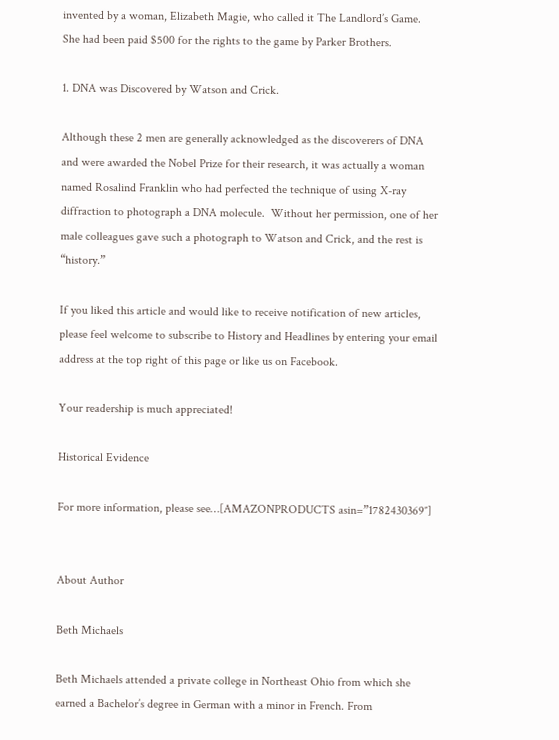invented by a woman, Elizabeth Magie, who called it The Landlord’s Game.  She had been paid $500 for the rights to the game by Parker Brothers.

1. DNA was Discovered by Watson and Crick.

Although these 2 men are generally acknowledged as the discoverers of DNA and were awarded the Nobel Prize for their research, it was actually a woman named Rosalind Franklin who had perfected the technique of using X-ray diffraction to photograph a DNA molecule.  Without her permission, one of her male colleagues gave such a photograph to Watson and Crick, and the rest is “history.”

If you liked this article and would like to receive notification of new articles, please feel welcome to subscribe to History and Headlines by entering your email address at the top right of this page or like us on Facebook.

Your readership is much appreciated!

Historical Evidence

For more information, please see…[AMAZONPRODUCTS asin=”1782430369″]


About Author

Beth Michaels

Beth Michaels attended a private college in Northeast Ohio from which she earned a Bachelor’s degree in German with a minor in French. From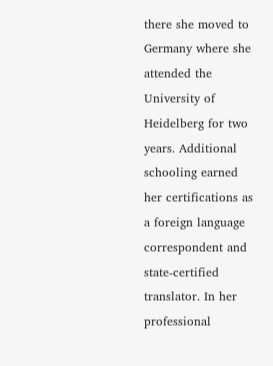there she moved to Germany where she attended the University of Heidelberg for two years. Additional schooling earned her certifications as a foreign language correspondent and state-certified translator. In her professional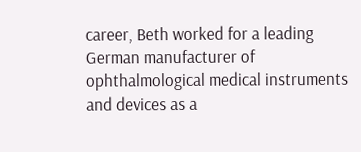career, Beth worked for a leading German manufacturer of ophthalmological medical instruments and devices as a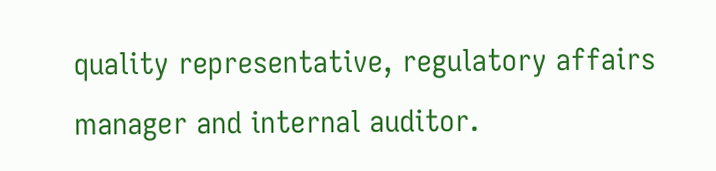quality representative, regulatory affairs manager and internal auditor.